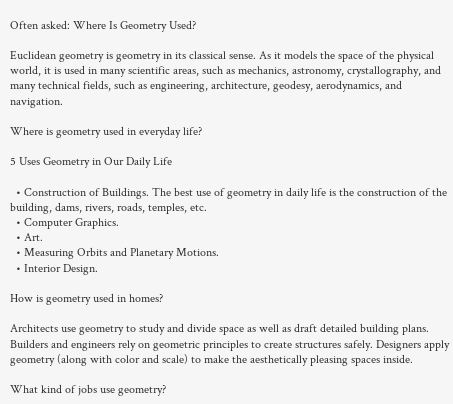Often asked: Where Is Geometry Used?

Euclidean geometry is geometry in its classical sense. As it models the space of the physical world, it is used in many scientific areas, such as mechanics, astronomy, crystallography, and many technical fields, such as engineering, architecture, geodesy, aerodynamics, and navigation.

Where is geometry used in everyday life?

5 Uses Geometry in Our Daily Life

  • Construction of Buildings. The best use of geometry in daily life is the construction of the building, dams, rivers, roads, temples, etc.
  • Computer Graphics.
  • Art.
  • Measuring Orbits and Planetary Motions.
  • Interior Design.

How is geometry used in homes?

Architects use geometry to study and divide space as well as draft detailed building plans. Builders and engineers rely on geometric principles to create structures safely. Designers apply geometry (along with color and scale) to make the aesthetically pleasing spaces inside.

What kind of jobs use geometry?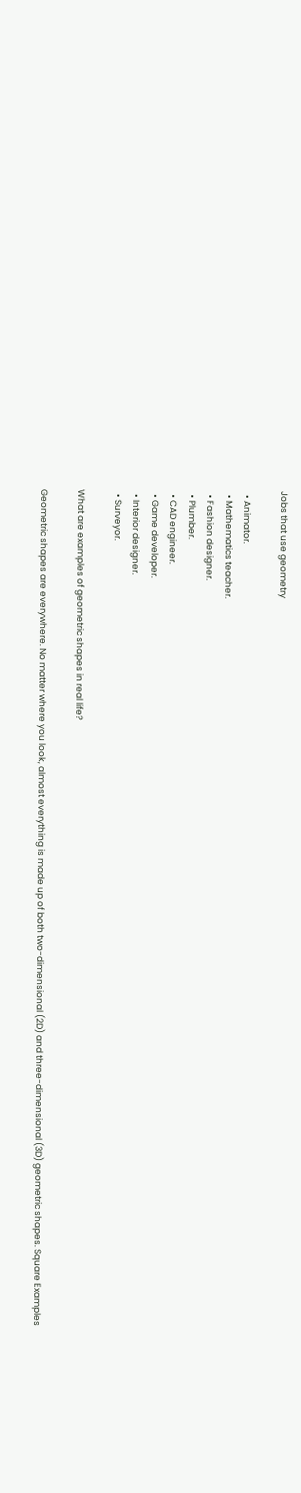Jobs that use geometry

  • Animator.
  • Mathematics teacher.
  • Fashion designer.
  • Plumber.
  • CAD engineer.
  • Game developer.
  • Interior designer.
  • Surveyor.

What are examples of geometric shapes in real life?

Geometric shapes are everywhere. No matter where you look, almost everything is made up of both two-dimensional (2D) and three-dimensional (3D) geometric shapes. Square Examples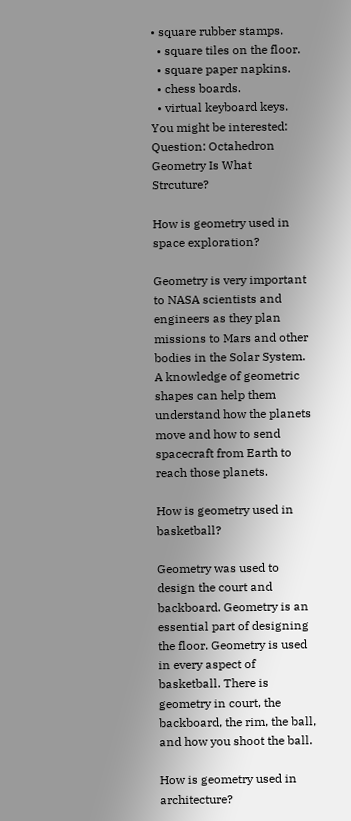• square rubber stamps.
  • square tiles on the floor.
  • square paper napkins.
  • chess boards.
  • virtual keyboard keys.
You might be interested:  Question: Octahedron Geometry Is What Strcuture?

How is geometry used in space exploration?

Geometry is very important to NASA scientists and engineers as they plan missions to Mars and other bodies in the Solar System. A knowledge of geometric shapes can help them understand how the planets move and how to send spacecraft from Earth to reach those planets.

How is geometry used in basketball?

Geometry was used to design the court and backboard. Geometry is an essential part of designing the floor. Geometry is used in every aspect of basketball. There is geometry in court, the backboard, the rim, the ball, and how you shoot the ball.

How is geometry used in architecture?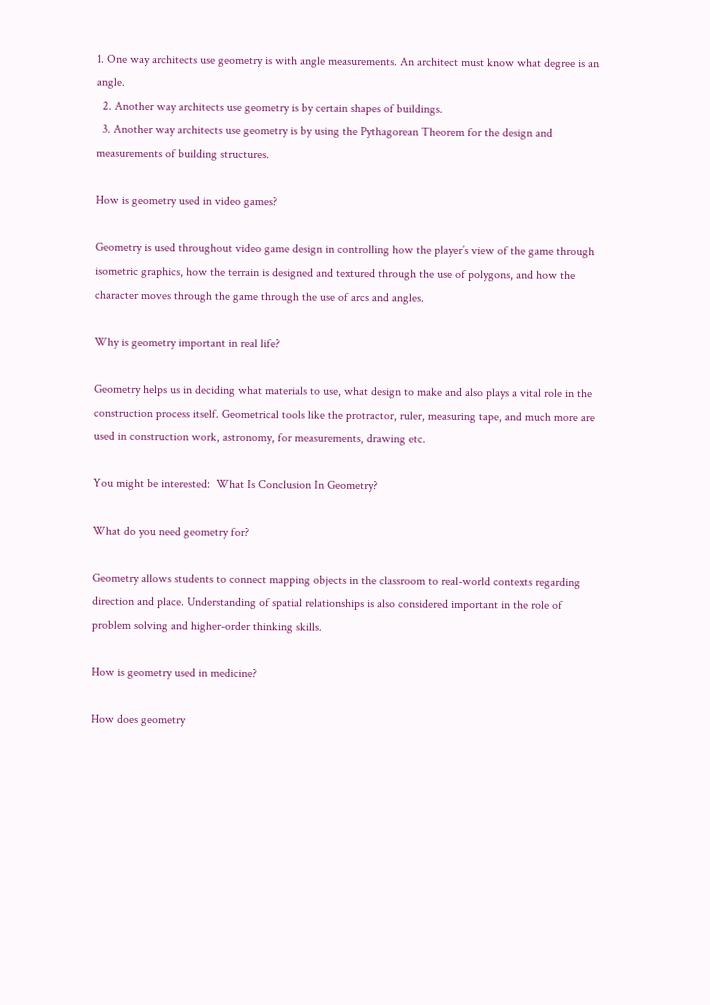1. One way architects use geometry is with angle measurements. An architect must know what degree is an angle.
  2. Another way architects use geometry is by certain shapes of buildings.
  3. Another way architects use geometry is by using the Pythagorean Theorem for the design and measurements of building structures.

How is geometry used in video games?

Geometry is used throughout video game design in controlling how the player’s view of the game through isometric graphics, how the terrain is designed and textured through the use of polygons, and how the character moves through the game through the use of arcs and angles.

Why is geometry important in real life?

Geometry helps us in deciding what materials to use, what design to make and also plays a vital role in the construction process itself. Geometrical tools like the protractor, ruler, measuring tape, and much more are used in construction work, astronomy, for measurements, drawing etc.

You might be interested:  What Is Conclusion In Geometry?

What do you need geometry for?

Geometry allows students to connect mapping objects in the classroom to real-world contexts regarding direction and place. Understanding of spatial relationships is also considered important in the role of problem solving and higher-order thinking skills.

How is geometry used in medicine?

How does geometry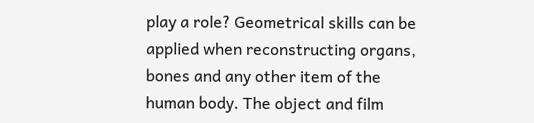play a role? Geometrical skills can be applied when reconstructing organs, bones and any other item of the human body. The object and film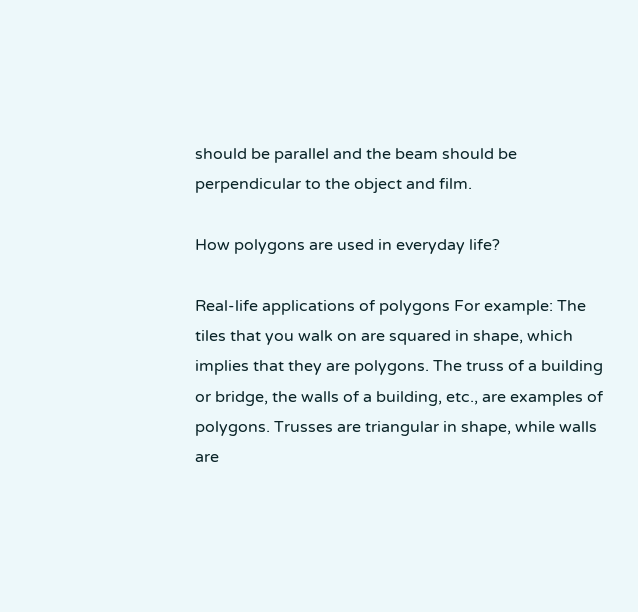should be parallel and the beam should be perpendicular to the object and film.

How polygons are used in everyday life?

Real-life applications of polygons For example: The tiles that you walk on are squared in shape, which implies that they are polygons. The truss of a building or bridge, the walls of a building, etc., are examples of polygons. Trusses are triangular in shape, while walls are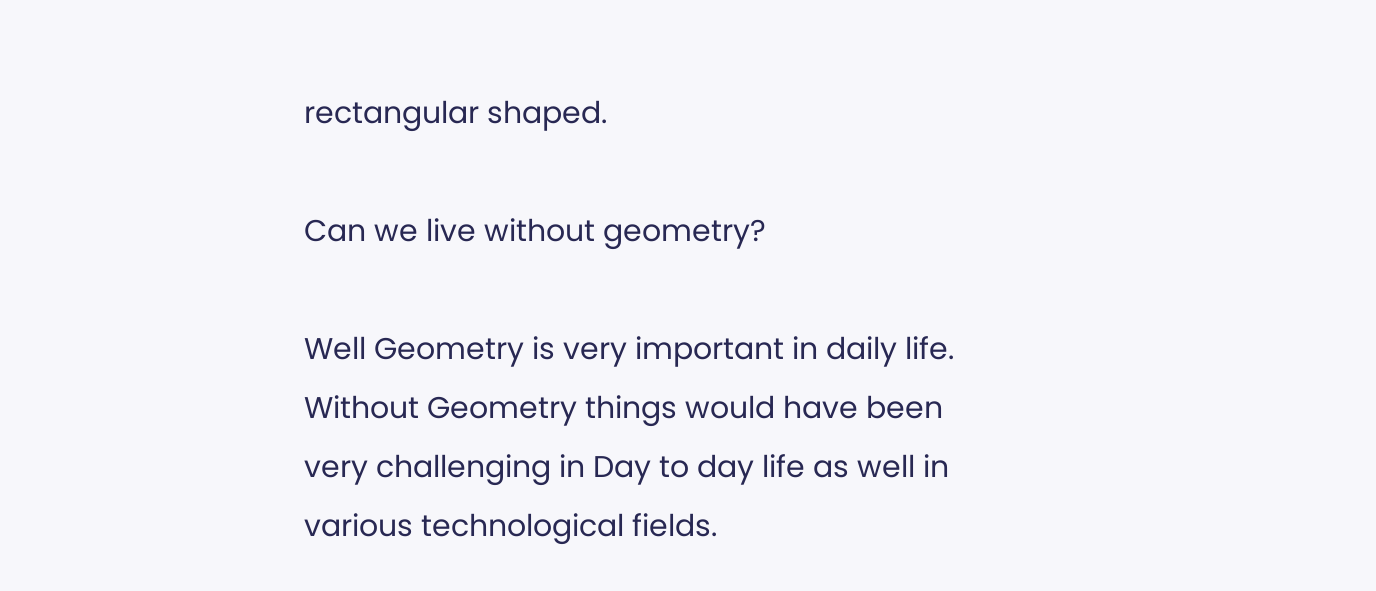rectangular shaped.

Can we live without geometry?

Well Geometry is very important in daily life. Without Geometry things would have been very challenging in Day to day life as well in various technological fields.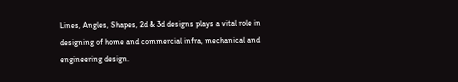Lines, Angles, Shapes, 2d & 3d designs plays a vital role in designing of home and commercial infra, mechanical and engineering design.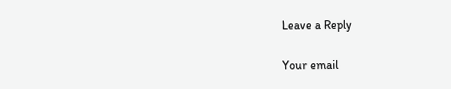Leave a Reply

Your email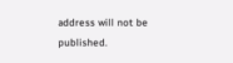address will not be published.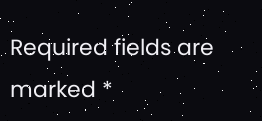Required fields are marked *